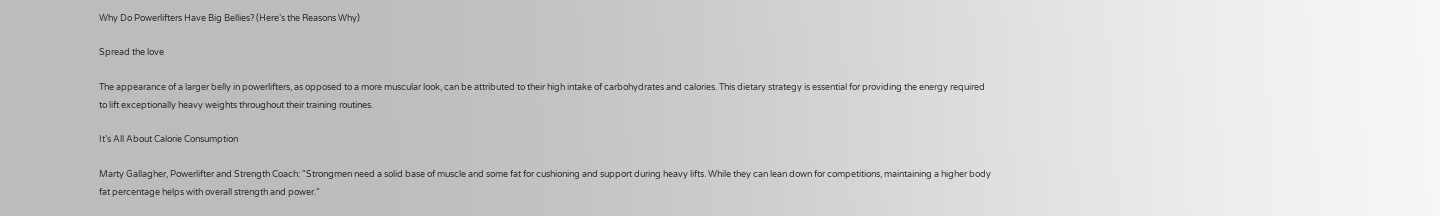Why Do Powerlifters Have Big Bellies? (Here’s the Reasons Why)

Spread the love

The appearance of a larger belly in powerlifters, as opposed to a more muscular look, can be attributed to their high intake of carbohydrates and calories. This dietary strategy is essential for providing the energy required to lift exceptionally heavy weights throughout their training routines.

It’s All About Calorie Consumption

Marty Gallagher, Powerlifter and Strength Coach: "Strongmen need a solid base of muscle and some fat for cushioning and support during heavy lifts. While they can lean down for competitions, maintaining a higher body fat percentage helps with overall strength and power."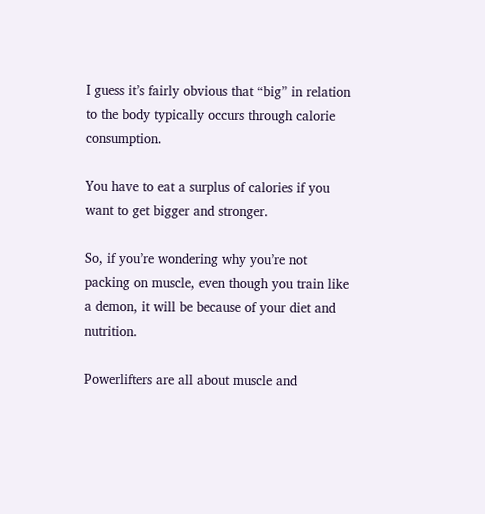I guess it’s fairly obvious that “big” in relation to the body typically occurs through calorie consumption.

You have to eat a surplus of calories if you want to get bigger and stronger.

So, if you’re wondering why you’re not packing on muscle, even though you train like a demon, it will be because of your diet and nutrition.

Powerlifters are all about muscle and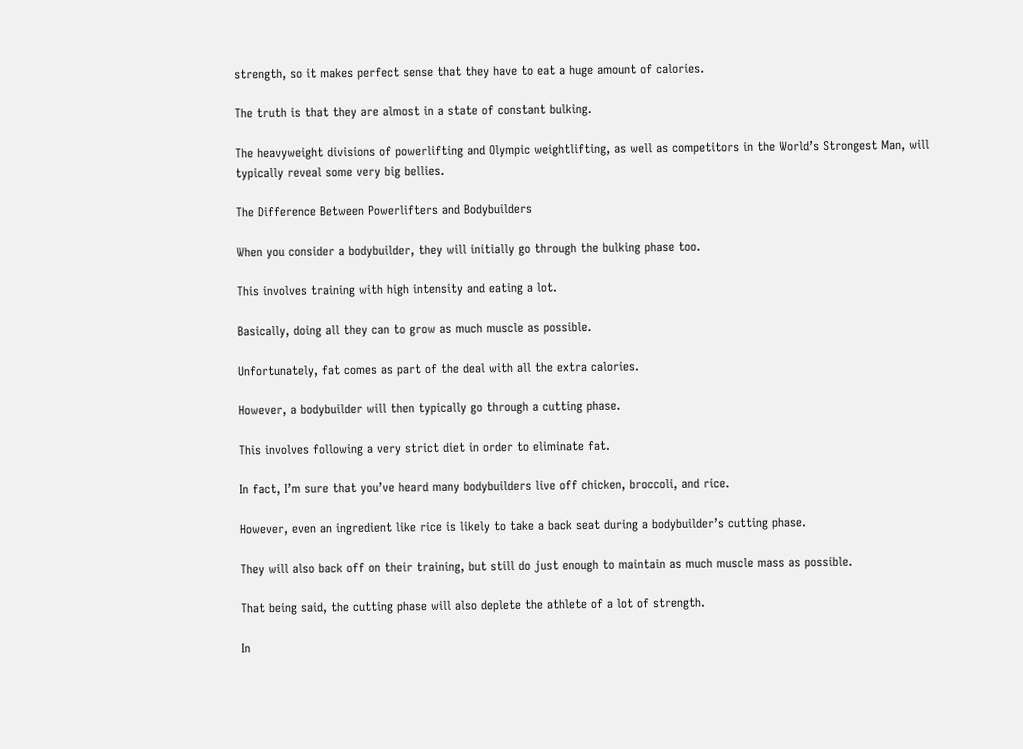strength, so it makes perfect sense that they have to eat a huge amount of calories.

The truth is that they are almost in a state of constant bulking.

The heavyweight divisions of powerlifting and Olympic weightlifting, as well as competitors in the World’s Strongest Man, will typically reveal some very big bellies.

The Difference Between Powerlifters and Bodybuilders

When you consider a bodybuilder, they will initially go through the bulking phase too.

This involves training with high intensity and eating a lot.

Basically, doing all they can to grow as much muscle as possible.

Unfortunately, fat comes as part of the deal with all the extra calories.

However, a bodybuilder will then typically go through a cutting phase.

This involves following a very strict diet in order to eliminate fat.

In fact, I’m sure that you’ve heard many bodybuilders live off chicken, broccoli, and rice.

However, even an ingredient like rice is likely to take a back seat during a bodybuilder’s cutting phase.

They will also back off on their training, but still do just enough to maintain as much muscle mass as possible.

That being said, the cutting phase will also deplete the athlete of a lot of strength.

In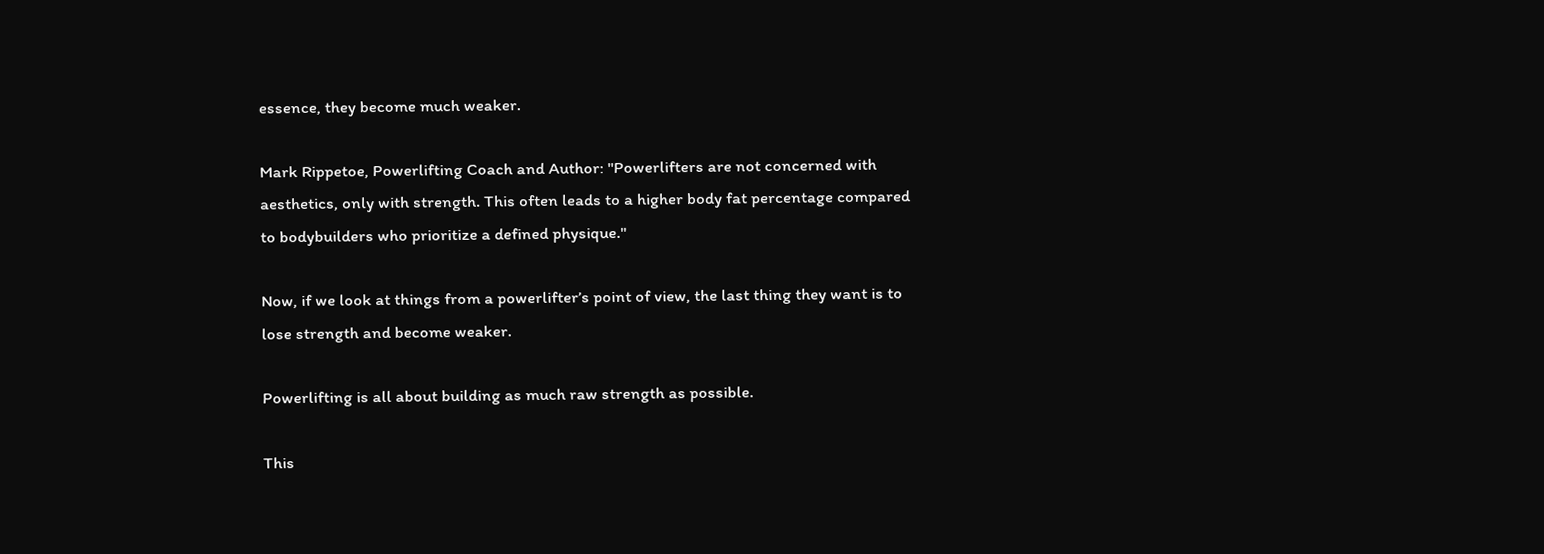essence, they become much weaker.

Mark Rippetoe, Powerlifting Coach and Author: "Powerlifters are not concerned with aesthetics, only with strength. This often leads to a higher body fat percentage compared to bodybuilders who prioritize a defined physique."

Now, if we look at things from a powerlifter’s point of view, the last thing they want is to lose strength and become weaker.

Powerlifting is all about building as much raw strength as possible.

This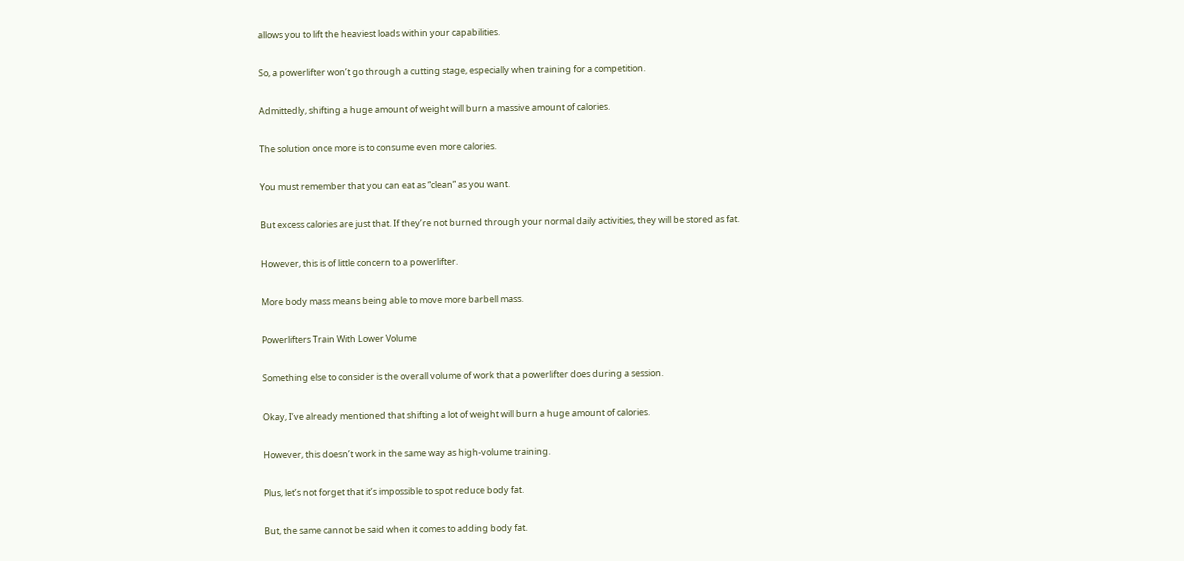allows you to lift the heaviest loads within your capabilities.

So, a powerlifter won’t go through a cutting stage, especially when training for a competition.

Admittedly, shifting a huge amount of weight will burn a massive amount of calories.

The solution once more is to consume even more calories.

You must remember that you can eat as “clean” as you want.

But excess calories are just that. If they’re not burned through your normal daily activities, they will be stored as fat.

However, this is of little concern to a powerlifter.

More body mass means being able to move more barbell mass.

Powerlifters Train With Lower Volume

Something else to consider is the overall volume of work that a powerlifter does during a session.

Okay, I’ve already mentioned that shifting a lot of weight will burn a huge amount of calories.

However, this doesn’t work in the same way as high-volume training.

Plus, let’s not forget that it’s impossible to spot reduce body fat.

But, the same cannot be said when it comes to adding body fat.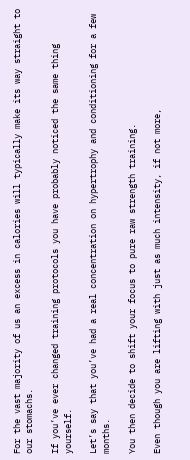For the vast majority of us an excess in calories will typically make its way straight to our stomachs.

If you’ve ever changed training protocols you have probably noticed the same thing yourself.

Let’s say that you’ve had a real concentration on hypertrophy and conditioning for a few months.

You then decide to shift your focus to pure raw strength training.

Even though you are lifting with just as much intensity, if not more,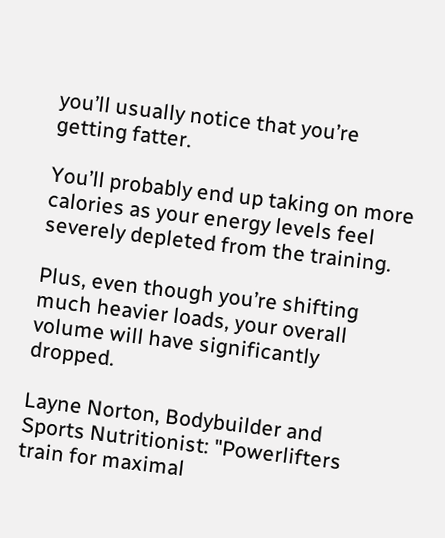you’ll usually notice that you’re getting fatter.

You’ll probably end up taking on more calories as your energy levels feel severely depleted from the training.

Plus, even though you’re shifting much heavier loads, your overall volume will have significantly dropped.

Layne Norton, Bodybuilder and Sports Nutritionist: "Powerlifters train for maximal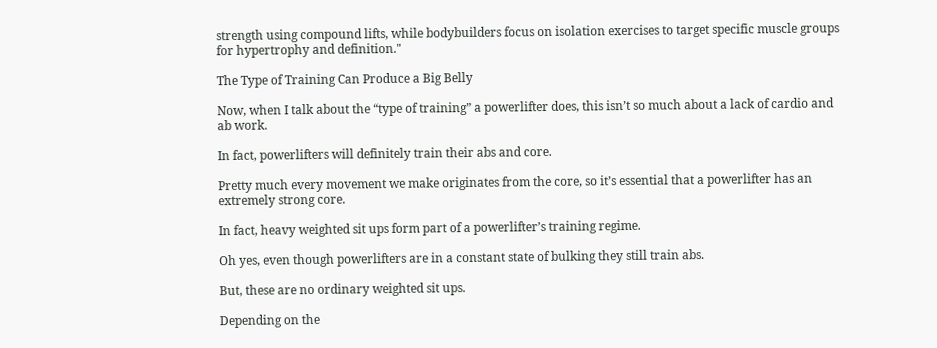strength using compound lifts, while bodybuilders focus on isolation exercises to target specific muscle groups for hypertrophy and definition."

The Type of Training Can Produce a Big Belly

Now, when I talk about the “type of training” a powerlifter does, this isn’t so much about a lack of cardio and ab work.

In fact, powerlifters will definitely train their abs and core.

Pretty much every movement we make originates from the core, so it’s essential that a powerlifter has an extremely strong core.

In fact, heavy weighted sit ups form part of a powerlifter’s training regime.

Oh yes, even though powerlifters are in a constant state of bulking they still train abs.

But, these are no ordinary weighted sit ups.

Depending on the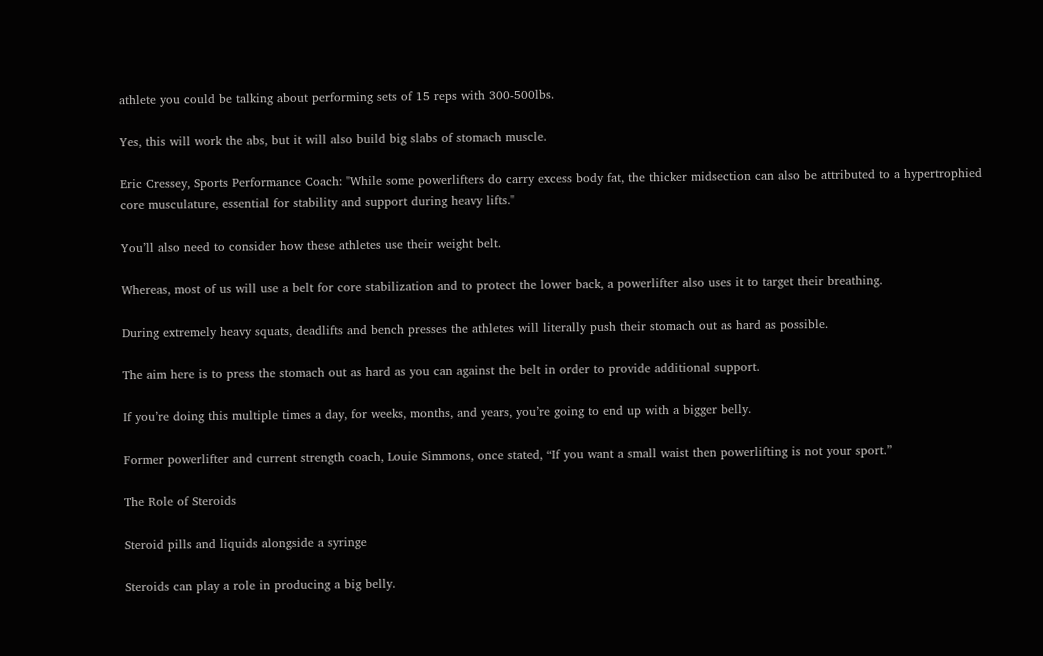athlete you could be talking about performing sets of 15 reps with 300-500lbs.

Yes, this will work the abs, but it will also build big slabs of stomach muscle.

Eric Cressey, Sports Performance Coach: "While some powerlifters do carry excess body fat, the thicker midsection can also be attributed to a hypertrophied core musculature, essential for stability and support during heavy lifts."

You’ll also need to consider how these athletes use their weight belt.

Whereas, most of us will use a belt for core stabilization and to protect the lower back, a powerlifter also uses it to target their breathing.

During extremely heavy squats, deadlifts and bench presses the athletes will literally push their stomach out as hard as possible.

The aim here is to press the stomach out as hard as you can against the belt in order to provide additional support.

If you’re doing this multiple times a day, for weeks, months, and years, you’re going to end up with a bigger belly.

Former powerlifter and current strength coach, Louie Simmons, once stated, “If you want a small waist then powerlifting is not your sport.”

The Role of Steroids

Steroid pills and liquids alongside a syringe

Steroids can play a role in producing a big belly.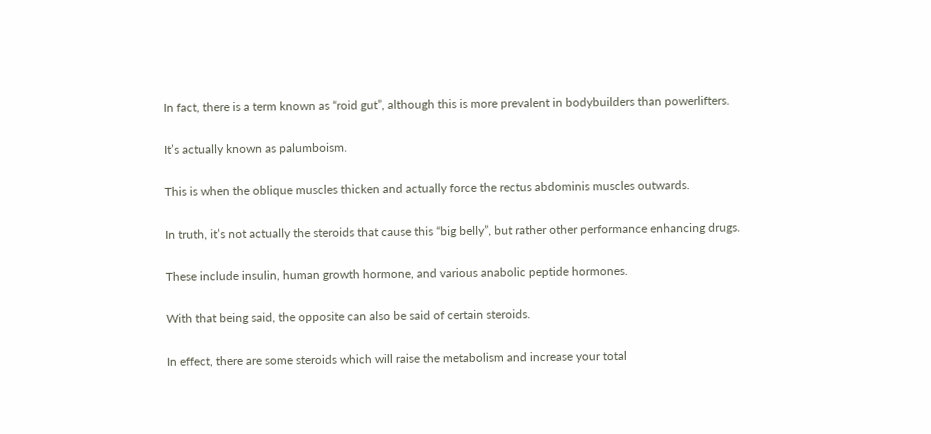In fact, there is a term known as “roid gut”, although this is more prevalent in bodybuilders than powerlifters.

It’s actually known as palumboism.

This is when the oblique muscles thicken and actually force the rectus abdominis muscles outwards.

In truth, it’s not actually the steroids that cause this “big belly”, but rather other performance enhancing drugs.

These include insulin, human growth hormone, and various anabolic peptide hormones.

With that being said, the opposite can also be said of certain steroids.

In effect, there are some steroids which will raise the metabolism and increase your total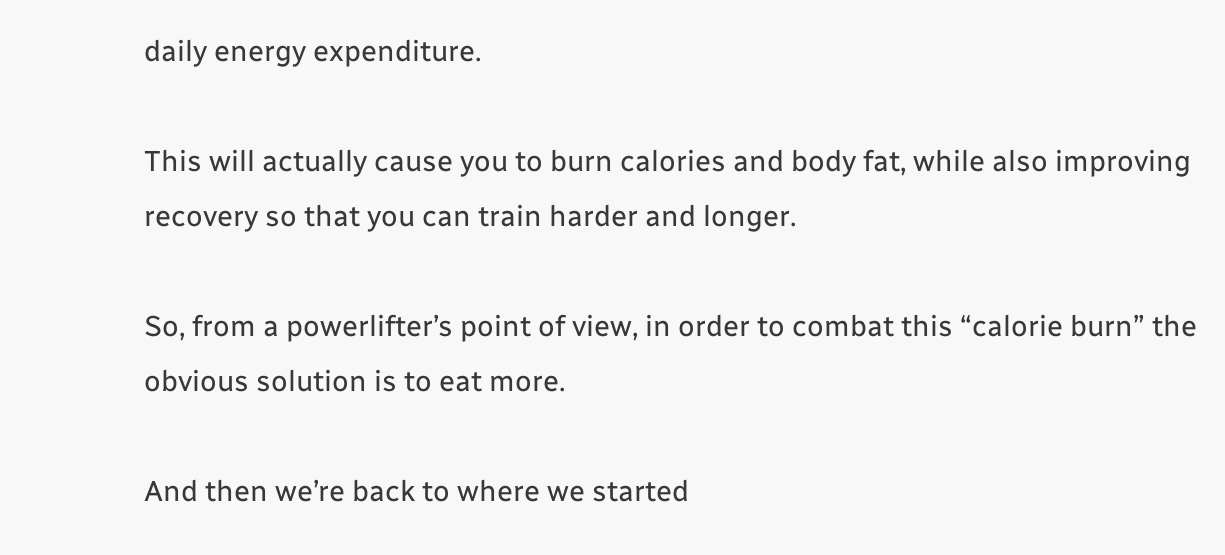daily energy expenditure.

This will actually cause you to burn calories and body fat, while also improving recovery so that you can train harder and longer.

So, from a powerlifter’s point of view, in order to combat this “calorie burn” the obvious solution is to eat more.

And then we’re back to where we started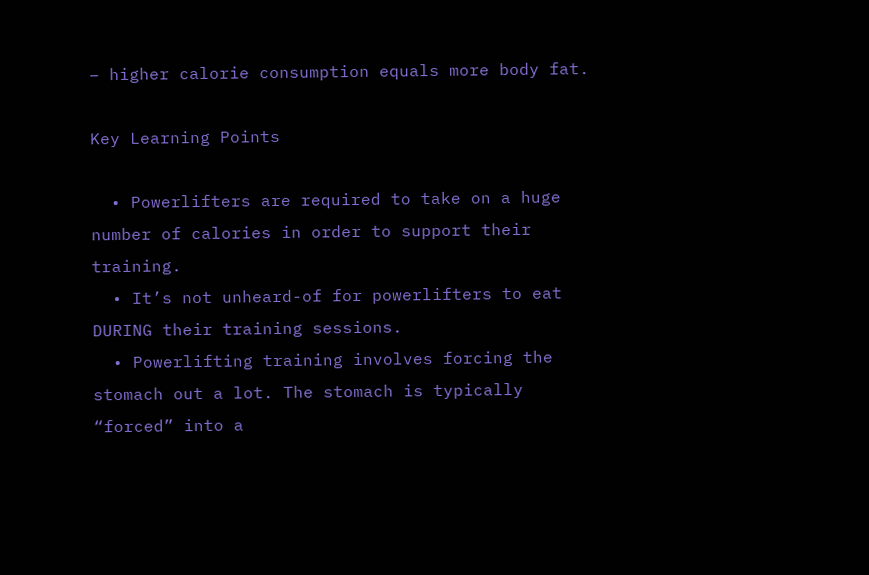– higher calorie consumption equals more body fat.

Key Learning Points

  • Powerlifters are required to take on a huge number of calories in order to support their training.
  • It’s not unheard-of for powerlifters to eat DURING their training sessions.
  • Powerlifting training involves forcing the stomach out a lot. The stomach is typically “forced” into a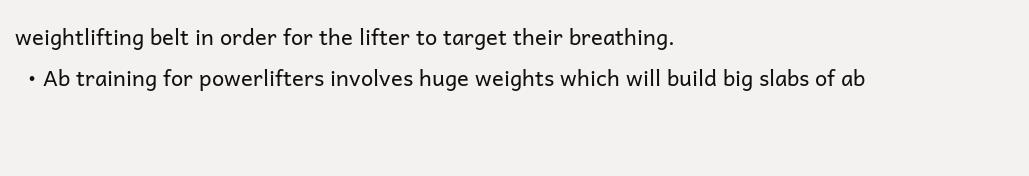weightlifting belt in order for the lifter to target their breathing.
  • Ab training for powerlifters involves huge weights which will build big slabs of ab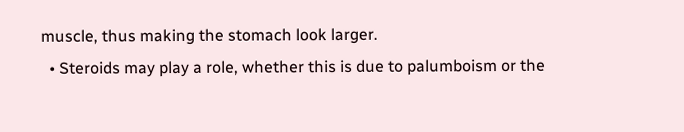muscle, thus making the stomach look larger.
  • Steroids may play a role, whether this is due to palumboism or the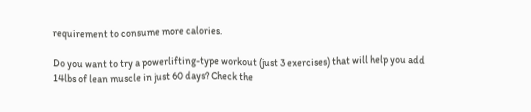requirement to consume more calories.

Do you want to try a powerlifting-type workout (just 3 exercises) that will help you add 14lbs of lean muscle in just 60 days? Check the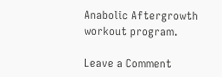Anabolic Aftergrowth workout program.

Leave a Comment